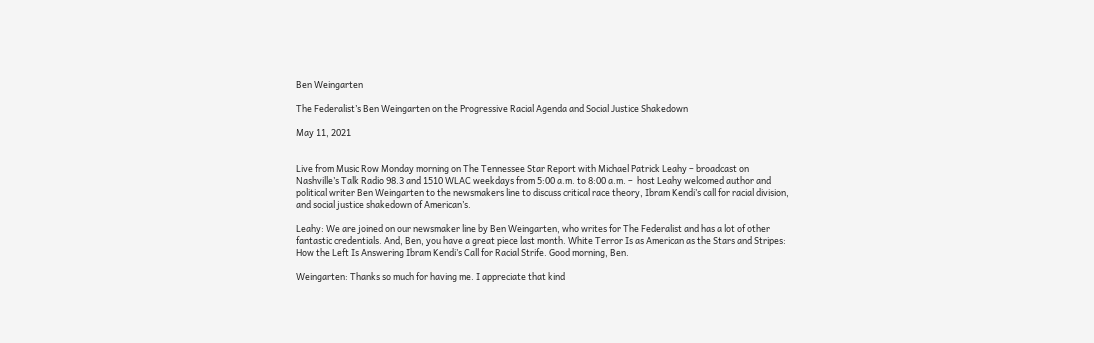Ben Weingarten

The Federalist’s Ben Weingarten on the Progressive Racial Agenda and Social Justice Shakedown

May 11, 2021


Live from Music Row Monday morning on The Tennessee Star Report with Michael Patrick Leahy – broadcast on Nashville’s Talk Radio 98.3 and 1510 WLAC weekdays from 5:00 a.m. to 8:00 a.m. –  host Leahy welcomed author and political writer Ben Weingarten to the newsmakers line to discuss critical race theory, Ibram Kendi’s call for racial division, and social justice shakedown of American’s.

Leahy: We are joined on our newsmaker line by Ben Weingarten, who writes for The Federalist and has a lot of other fantastic credentials. And, Ben, you have a great piece last month. White Terror Is as American as the Stars and Stripes: How the Left Is Answering Ibram Kendi’s Call for Racial Strife. Good morning, Ben.

Weingarten: Thanks so much for having me. I appreciate that kind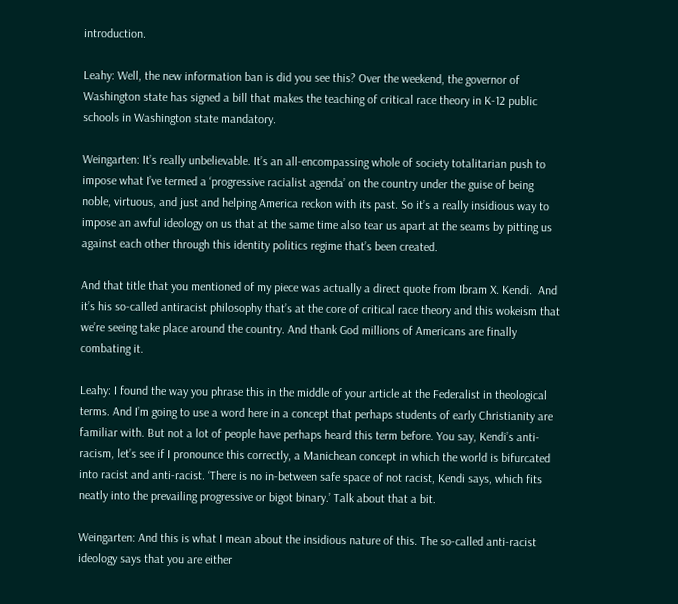introduction.

Leahy: Well, the new information ban is did you see this? Over the weekend, the governor of Washington state has signed a bill that makes the teaching of critical race theory in K-12 public schools in Washington state mandatory.

Weingarten: It’s really unbelievable. It’s an all-encompassing whole of society totalitarian push to impose what I’ve termed a ‘progressive racialist agenda’ on the country under the guise of being noble, virtuous, and just and helping America reckon with its past. So it’s a really insidious way to impose an awful ideology on us that at the same time also tear us apart at the seams by pitting us against each other through this identity politics regime that’s been created.

And that title that you mentioned of my piece was actually a direct quote from Ibram X. Kendi.  And it’s his so-called antiracist philosophy that’s at the core of critical race theory and this wokeism that we’re seeing take place around the country. And thank God millions of Americans are finally combating it.

Leahy: I found the way you phrase this in the middle of your article at the Federalist in theological terms. And I’m going to use a word here in a concept that perhaps students of early Christianity are familiar with. But not a lot of people have perhaps heard this term before. You say, Kendi’s anti-racism, let’s see if I pronounce this correctly, a Manichean concept in which the world is bifurcated into racist and anti-racist. ‘There is no in-between safe space of not racist, Kendi says, which fits neatly into the prevailing progressive or bigot binary.’ Talk about that a bit.

Weingarten: And this is what I mean about the insidious nature of this. The so-called anti-racist ideology says that you are either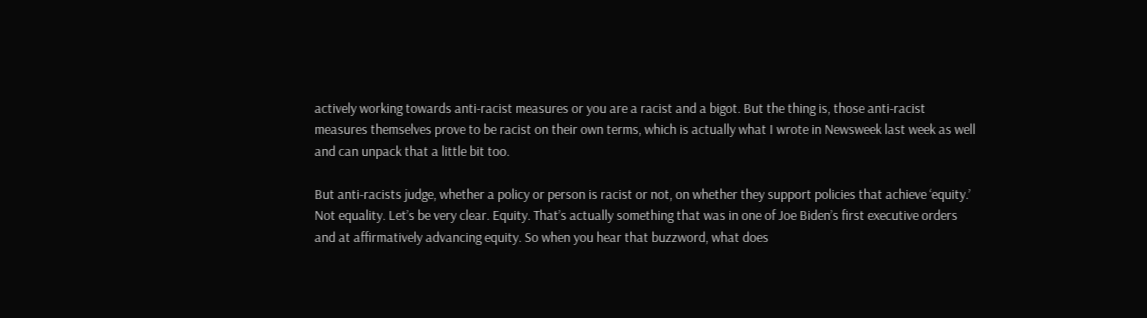actively working towards anti-racist measures or you are a racist and a bigot. But the thing is, those anti-racist measures themselves prove to be racist on their own terms, which is actually what I wrote in Newsweek last week as well and can unpack that a little bit too.

But anti-racists judge, whether a policy or person is racist or not, on whether they support policies that achieve ‘equity.’ Not equality. Let’s be very clear. Equity. That’s actually something that was in one of Joe Biden’s first executive orders and at affirmatively advancing equity. So when you hear that buzzword, what does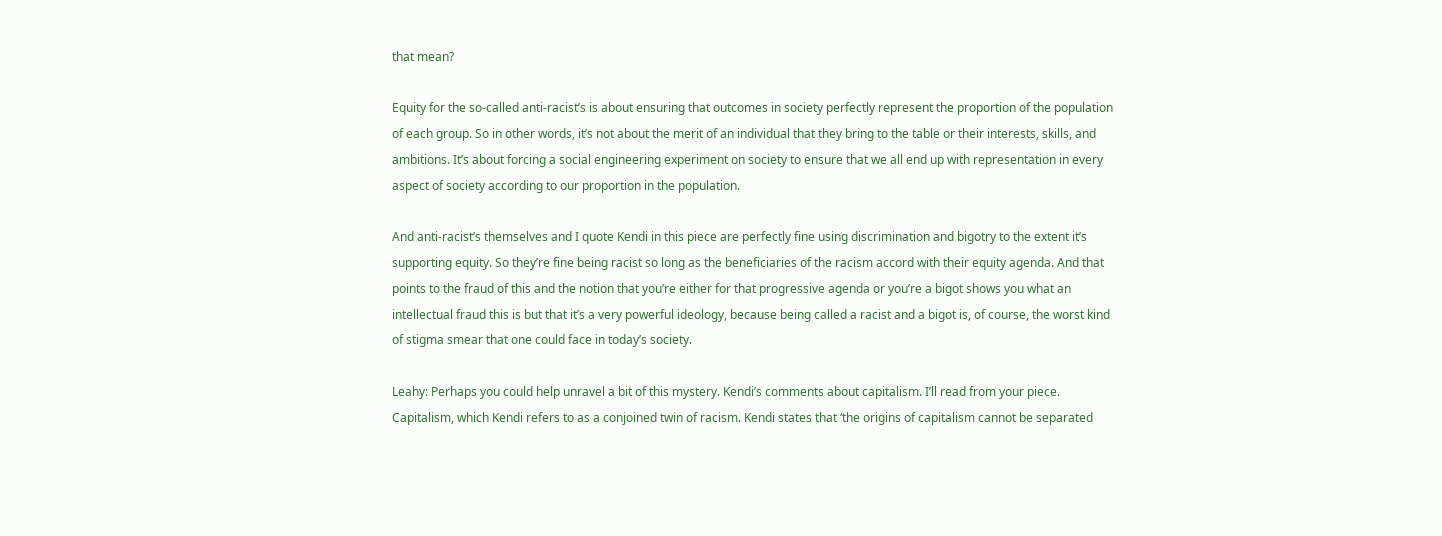that mean?

Equity for the so-called anti-racist’s is about ensuring that outcomes in society perfectly represent the proportion of the population of each group. So in other words, it’s not about the merit of an individual that they bring to the table or their interests, skills, and ambitions. It’s about forcing a social engineering experiment on society to ensure that we all end up with representation in every aspect of society according to our proportion in the population.

And anti-racist’s themselves and I quote Kendi in this piece are perfectly fine using discrimination and bigotry to the extent it’s supporting equity. So they’re fine being racist so long as the beneficiaries of the racism accord with their equity agenda. And that points to the fraud of this and the notion that you’re either for that progressive agenda or you’re a bigot shows you what an intellectual fraud this is but that it’s a very powerful ideology, because being called a racist and a bigot is, of course, the worst kind of stigma smear that one could face in today’s society.

Leahy: Perhaps you could help unravel a bit of this mystery. Kendi’s comments about capitalism. I’ll read from your piece. Capitalism, which Kendi refers to as a conjoined twin of racism. Kendi states that ‘the origins of capitalism cannot be separated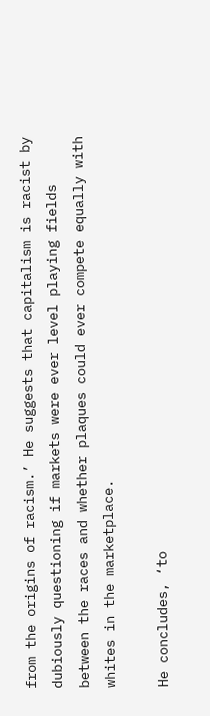from the origins of racism.’ He suggests that capitalism is racist by dubiously questioning if markets were ever level playing fields between the races and whether plaques could ever compete equally with whites in the marketplace.

He concludes, ‘to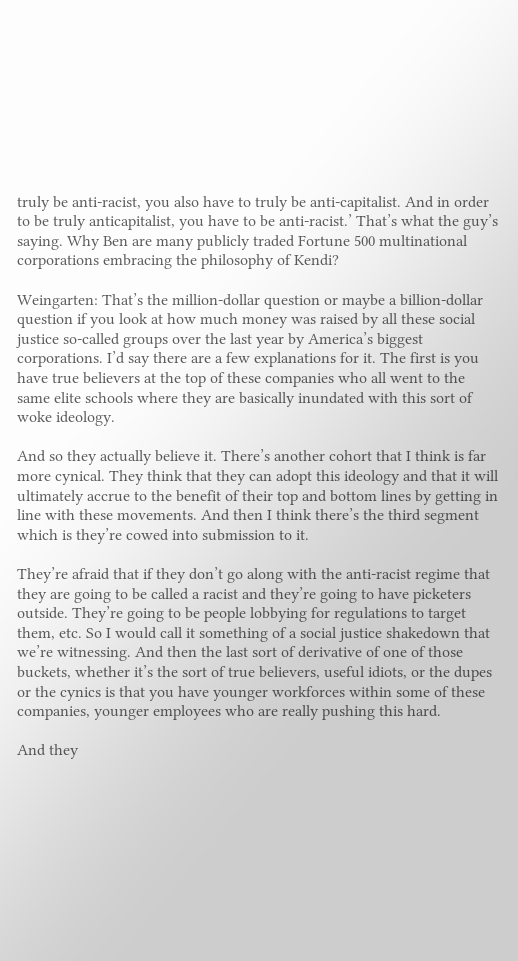truly be anti-racist, you also have to truly be anti-capitalist. And in order to be truly anticapitalist, you have to be anti-racist.’ That’s what the guy’s saying. Why Ben are many publicly traded Fortune 500 multinational corporations embracing the philosophy of Kendi?

Weingarten: That’s the million-dollar question or maybe a billion-dollar question if you look at how much money was raised by all these social justice so-called groups over the last year by America’s biggest corporations. I’d say there are a few explanations for it. The first is you have true believers at the top of these companies who all went to the same elite schools where they are basically inundated with this sort of woke ideology.

And so they actually believe it. There’s another cohort that I think is far more cynical. They think that they can adopt this ideology and that it will ultimately accrue to the benefit of their top and bottom lines by getting in line with these movements. And then I think there’s the third segment which is they’re cowed into submission to it.

They’re afraid that if they don’t go along with the anti-racist regime that they are going to be called a racist and they’re going to have picketers outside. They’re going to be people lobbying for regulations to target them, etc. So I would call it something of a social justice shakedown that we’re witnessing. And then the last sort of derivative of one of those buckets, whether it’s the sort of true believers, useful idiots, or the dupes or the cynics is that you have younger workforces within some of these companies, younger employees who are really pushing this hard.

And they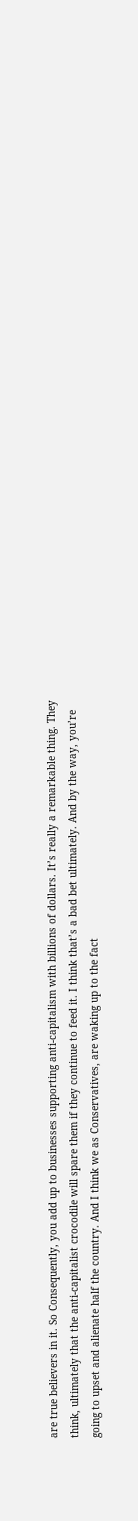are true believers in it. So Consequently, you add up to businesses supporting anti-capitalism with billions of dollars. It’s really a remarkable thing. They think, ultimately that the anti-capitalist crocodile will spare them if they continue to feed it. I think that’s a bad bet ultimately. And by the way, you’re going to upset and alienate half the country. And I think we as Conservatives, are waking up to the fact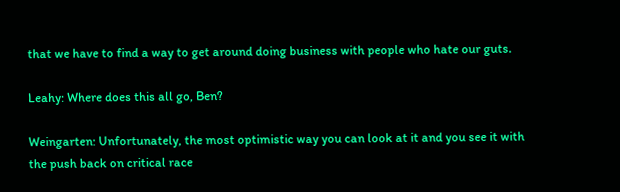that we have to find a way to get around doing business with people who hate our guts.

Leahy: Where does this all go, Ben?

Weingarten: Unfortunately, the most optimistic way you can look at it and you see it with the push back on critical race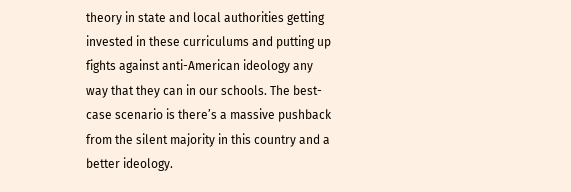theory in state and local authorities getting invested in these curriculums and putting up fights against anti-American ideology any way that they can in our schools. The best-case scenario is there’s a massive pushback from the silent majority in this country and a better ideology.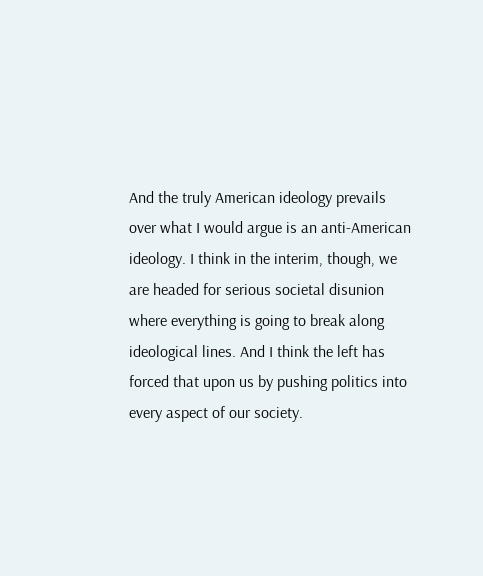And the truly American ideology prevails over what I would argue is an anti-American ideology. I think in the interim, though, we are headed for serious societal disunion where everything is going to break along ideological lines. And I think the left has forced that upon us by pushing politics into every aspect of our society.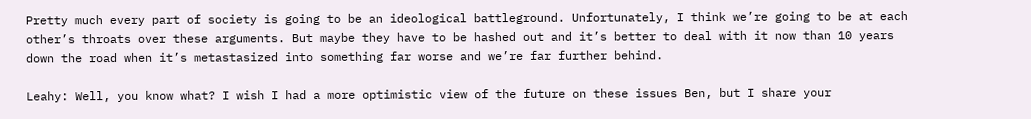Pretty much every part of society is going to be an ideological battleground. Unfortunately, I think we’re going to be at each other’s throats over these arguments. But maybe they have to be hashed out and it’s better to deal with it now than 10 years down the road when it’s metastasized into something far worse and we’re far further behind.

Leahy: Well, you know what? I wish I had a more optimistic view of the future on these issues Ben, but I share your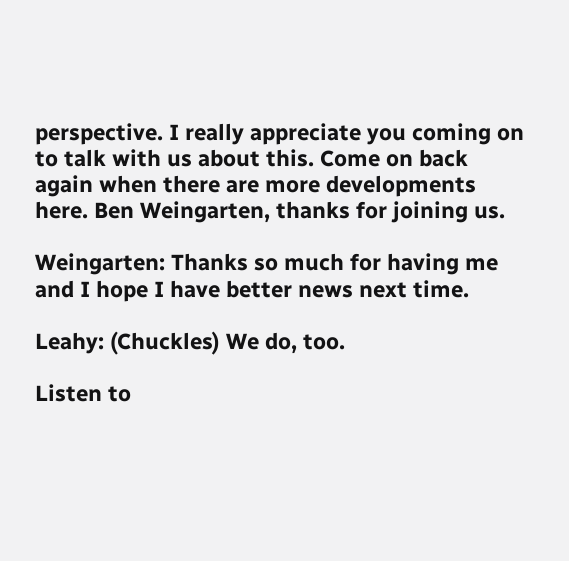perspective. I really appreciate you coming on to talk with us about this. Come on back again when there are more developments here. Ben Weingarten, thanks for joining us.

Weingarten: Thanks so much for having me and I hope I have better news next time.

Leahy: (Chuckles) We do, too.

Listen to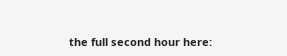the full second hour here: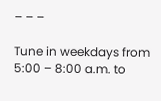– – –

Tune in weekdays from 5:00 – 8:00 a.m. to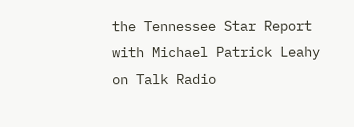the Tennessee Star Report with Michael Patrick Leahy on Talk Radio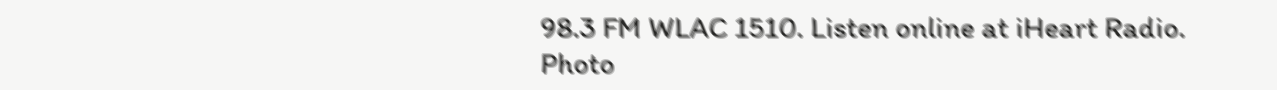98.3 FM WLAC 1510. Listen online at iHeart Radio.
Photo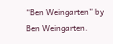“Ben Weingarten” by Ben Weingarten.